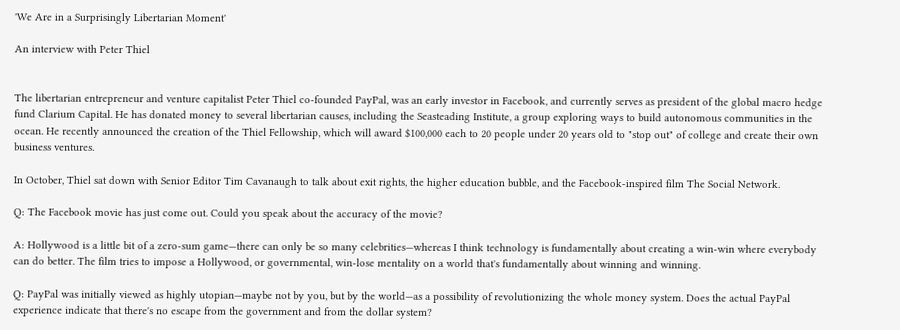'We Are in a Surprisingly Libertarian Moment'

An interview with Peter Thiel


The libertarian entrepreneur and venture capitalist Peter Thiel co-founded PayPal, was an early investor in Facebook, and currently serves as president of the global macro hedge fund Clarium Capital. He has donated money to several libertarian causes, including the Seasteading Institute, a group exploring ways to build autonomous communities in the ocean. He recently announced the creation of the Thiel Fellowship, which will award $100,000 each to 20 people under 20 years old to "stop out" of college and create their own business ventures.

In October, Thiel sat down with Senior Editor Tim Cavanaugh to talk about exit rights, the higher education bubble, and the Facebook-inspired film The Social Network.

Q: The Facebook movie has just come out. Could you speak about the accuracy of the movie?

A: Hollywood is a little bit of a zero-sum game—there can only be so many celebrities—whereas I think technology is fundamentally about creating a win-win where everybody can do better. The film tries to impose a Hollywood, or governmental, win-lose mentality on a world that's fundamentally about winning and winning.

Q: PayPal was initially viewed as highly utopian—maybe not by you, but by the world—as a possibility of revolutionizing the whole money system. Does the actual PayPal experience indicate that there's no escape from the government and from the dollar system?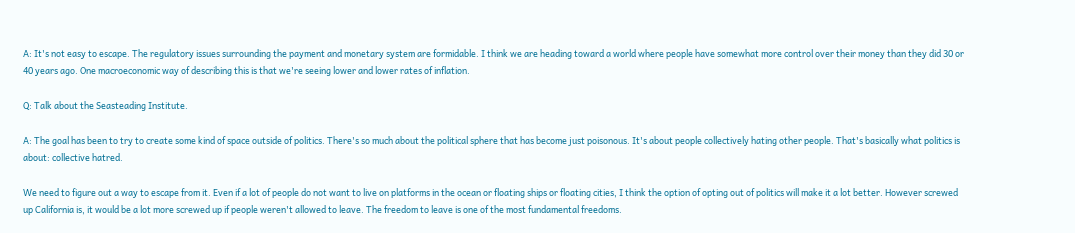A: It's not easy to escape. The regulatory issues surrounding the payment and monetary system are formidable. I think we are heading toward a world where people have somewhat more control over their money than they did 30 or 40 years ago. One macroeconomic way of describing this is that we're seeing lower and lower rates of inflation.

Q: Talk about the Seasteading Institute.

A: The goal has been to try to create some kind of space outside of politics. There's so much about the political sphere that has become just poisonous. It's about people collectively hating other people. That's basically what politics is about: collective hatred.

We need to figure out a way to escape from it. Even if a lot of people do not want to live on platforms in the ocean or floating ships or floating cities, I think the option of opting out of politics will make it a lot better. However screwed up California is, it would be a lot more screwed up if people weren't allowed to leave. The freedom to leave is one of the most fundamental freedoms.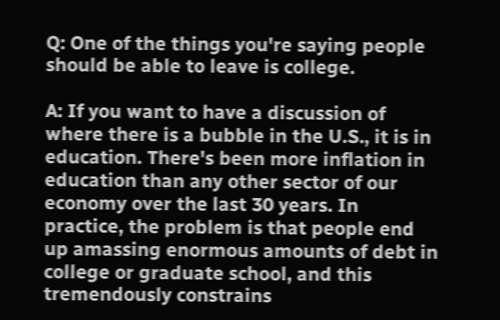Q: One of the things you're saying people should be able to leave is college.

A: If you want to have a discussion of where there is a bubble in the U.S., it is in education. There's been more inflation in education than any other sector of our economy over the last 30 years. In practice, the problem is that people end up amassing enormous amounts of debt in college or graduate school, and this tremendously constrains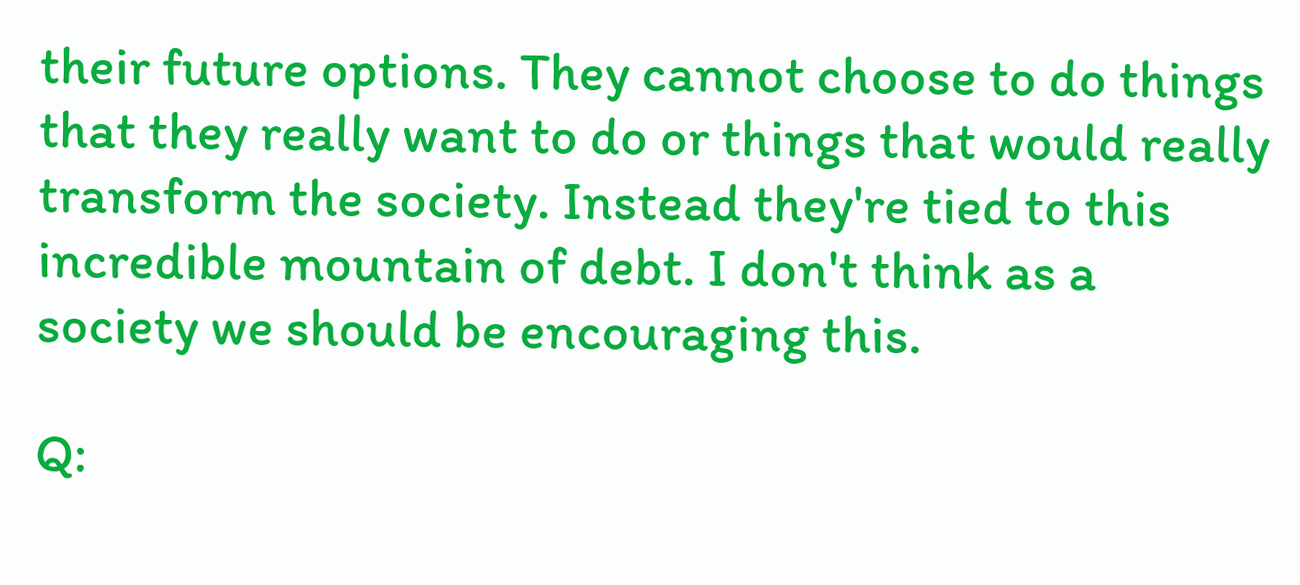their future options. They cannot choose to do things that they really want to do or things that would really transform the society. Instead they're tied to this incredible mountain of debt. I don't think as a society we should be encouraging this.

Q: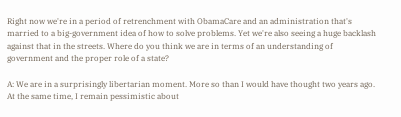Right now we're in a period of retrenchment with ObamaCare and an administration that's married to a big-government idea of how to solve problems. Yet we're also seeing a huge backlash against that in the streets. Where do you think we are in terms of an understanding of government and the proper role of a state?

A: We are in a surprisingly libertarian moment. More so than I would have thought two years ago. At the same time, I remain pessimistic about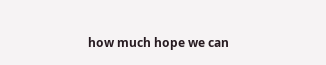how much hope we can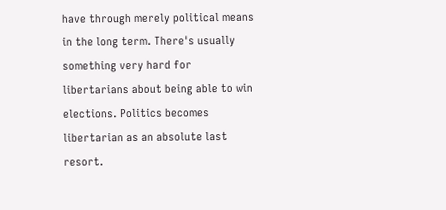have through merely political means in the long term. There's usually something very hard for libertarians about being able to win elections. Politics becomes libertarian as an absolute last resort.